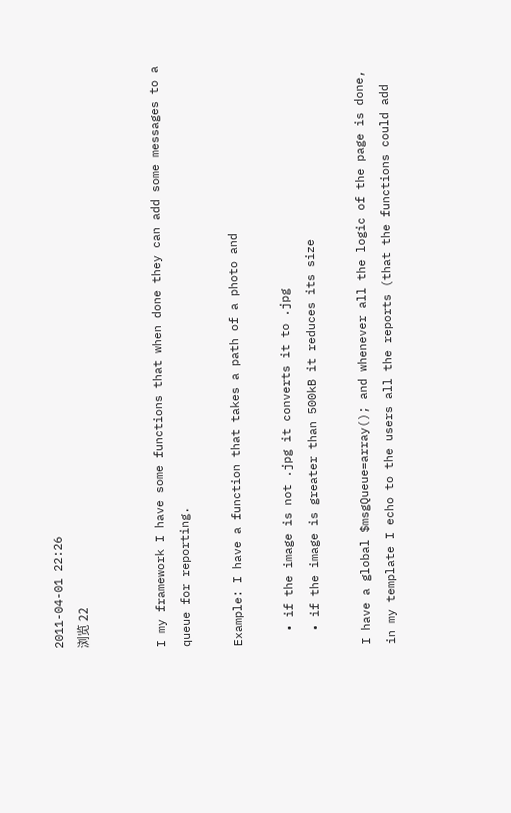2011-04-01 22:26
浏览 22


I my framework I have some functions that when done they can add some messages to a queue for reporting.

Example: I have a function that takes a path of a photo and

  • if the image is not .jpg it converts it to .jpg
  • if the image is greater than 500kB it reduces its size

I have a global $msgQueue=array(); and whenever all the logic of the page is done, in my template I echo to the users all the reports (that the functions could add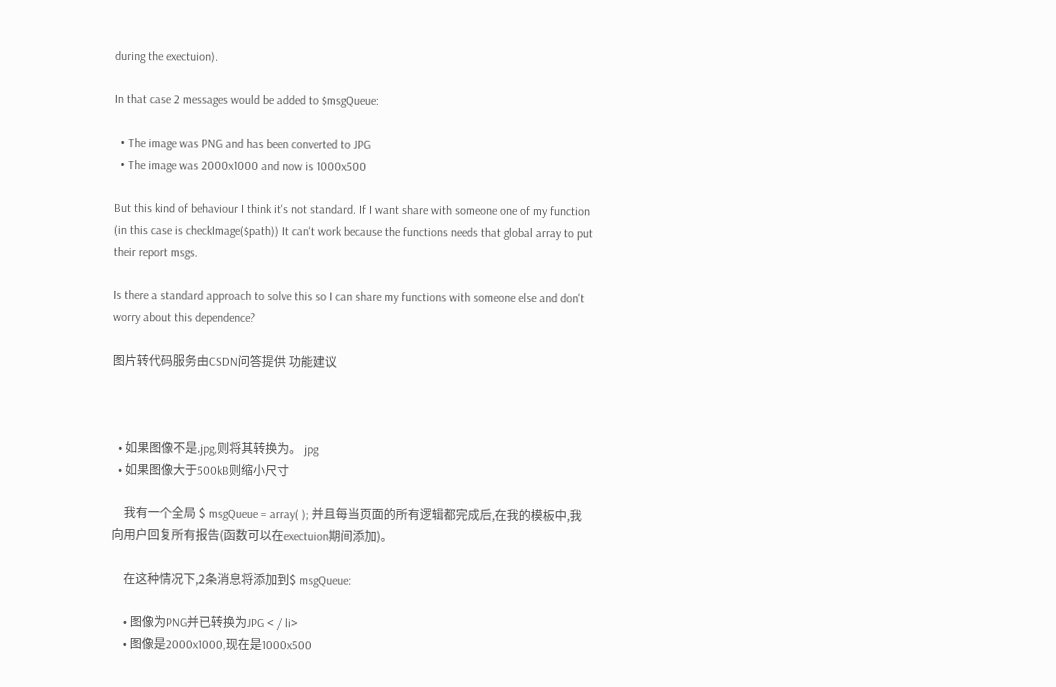during the exectuion).

In that case 2 messages would be added to $msgQueue:

  • The image was PNG and has been converted to JPG
  • The image was 2000x1000 and now is 1000x500

But this kind of behaviour I think it's not standard. If I want share with someone one of my function (in this case is checkImage($path)) It can't work because the functions needs that global array to put their report msgs.

Is there a standard approach to solve this so I can share my functions with someone else and don't worry about this dependence?

图片转代码服务由CSDN问答提供 功能建议



  • 如果图像不是.jpg,则将其转换为。 jpg
  • 如果图像大于500kB则缩小尺寸

    我有一个全局 $ msgQueue = array( ); 并且每当页面的所有逻辑都完成后,在我的模板中,我向用户回复所有报告(函数可以在exectuion期间添加)。

    在这种情况下,2条消息将添加到$ msgQueue:

    • 图像为PNG并已转换为JPG < / li>
    • 图像是2000x1000,现在是1000x500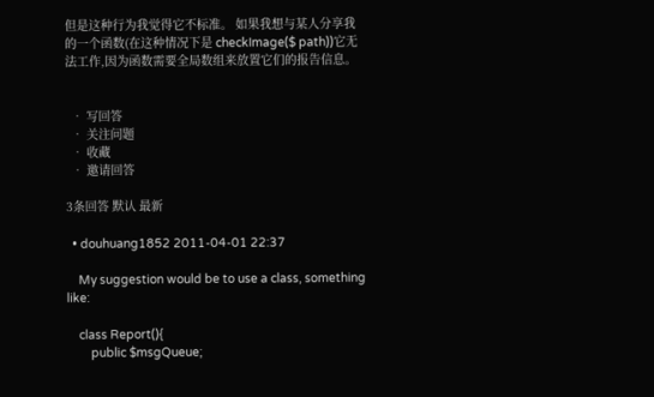但是这种行为我觉得它不标准。 如果我想与某人分享我的一个函数(在这种情况下是 checkImage($ path))它无法工作,因为函数需要全局数组来放置它们的报告信息。


  • 写回答
  • 关注问题
  • 收藏
  • 邀请回答

3条回答 默认 最新

  • douhuang1852 2011-04-01 22:37

    My suggestion would be to use a class, something like:

    class Report(){
        public $msgQueue;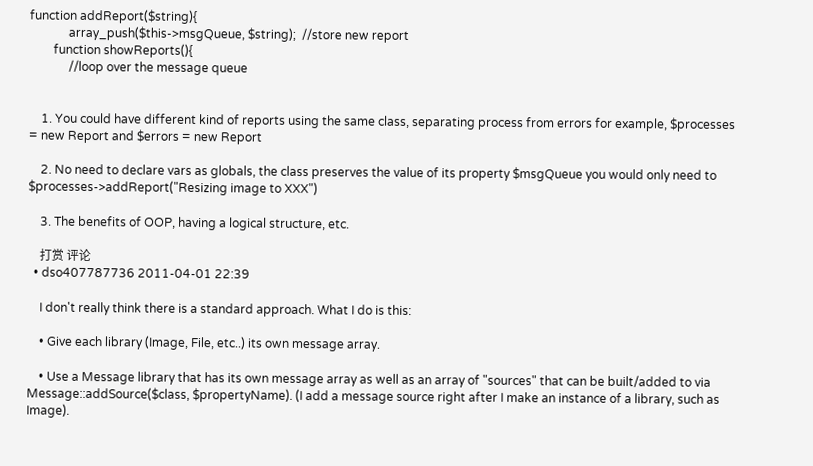function addReport($string){
             array_push($this->msgQueue, $string);  //store new report
        function showReports(){
             //loop over the message queue


    1. You could have different kind of reports using the same class, separating process from errors for example, $processes = new Report and $errors = new Report

    2. No need to declare vars as globals, the class preserves the value of its property $msgQueue you would only need to $processes->addReport("Resizing image to XXX")

    3. The benefits of OOP, having a logical structure, etc.

    打赏 评论
  • dso407787736 2011-04-01 22:39

    I don't really think there is a standard approach. What I do is this:

    • Give each library (Image, File, etc..) its own message array.

    • Use a Message library that has its own message array as well as an array of "sources" that can be built/added to via Message::addSource($class, $propertyName). (I add a message source right after I make an instance of a library, such as Image).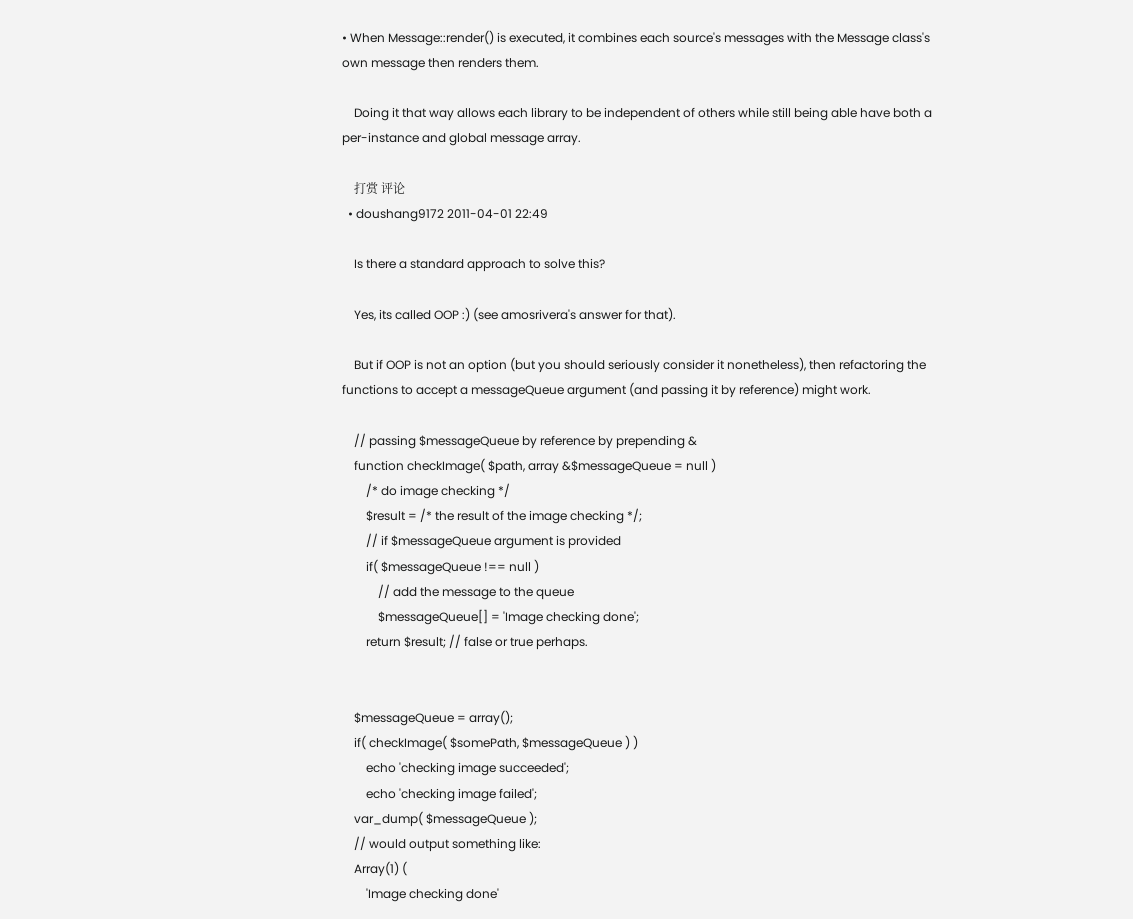• When Message::render() is executed, it combines each source's messages with the Message class's own message then renders them.

    Doing it that way allows each library to be independent of others while still being able have both a per-instance and global message array.

    打赏 评论
  • doushang9172 2011-04-01 22:49

    Is there a standard approach to solve this?

    Yes, its called OOP :) (see amosrivera's answer for that).

    But if OOP is not an option (but you should seriously consider it nonetheless), then refactoring the functions to accept a messageQueue argument (and passing it by reference) might work.

    // passing $messageQueue by reference by prepending &
    function checkImage( $path, array &$messageQueue = null )
        /* do image checking */
        $result = /* the result of the image checking */;
        // if $messageQueue argument is provided
        if( $messageQueue !== null )
            // add the message to the queue
            $messageQueue[] = 'Image checking done';
        return $result; // false or true perhaps.


    $messageQueue = array();
    if( checkImage( $somePath, $messageQueue ) )
        echo 'checking image succeeded';
        echo 'checking image failed';
    var_dump( $messageQueue );
    // would output something like:
    Array(1) (
        'Image checking done'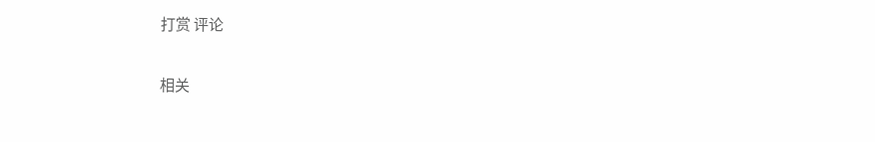打赏 评论

相关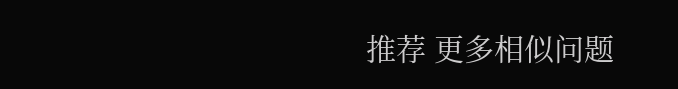推荐 更多相似问题